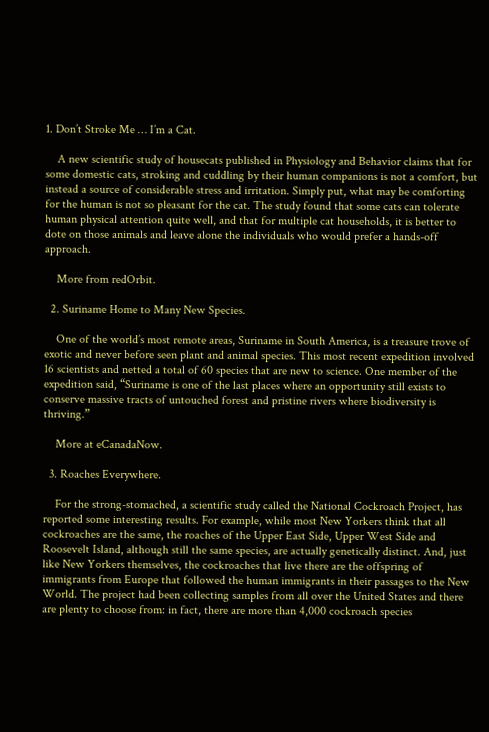1. Don’t Stroke Me … I’m a Cat.

    A new scientific study of housecats published in Physiology and Behavior claims that for some domestic cats, stroking and cuddling by their human companions is not a comfort, but instead a source of considerable stress and irritation. Simply put, what may be comforting for the human is not so pleasant for the cat. The study found that some cats can tolerate human physical attention quite well, and that for multiple cat households, it is better to dote on those animals and leave alone the individuals who would prefer a hands-off approach.

    More from redOrbit.

  2. Suriname Home to Many New Species.

    One of the world’s most remote areas, Suriname in South America, is a treasure trove of exotic and never before seen plant and animal species. This most recent expedition involved 16 scientists and netted a total of 60 species that are new to science. One member of the expedition said, “Suriname is one of the last places where an opportunity still exists to conserve massive tracts of untouched forest and pristine rivers where biodiversity is thriving.”

    More at eCanadaNow.

  3. Roaches Everywhere.

    For the strong-stomached, a scientific study called the National Cockroach Project, has reported some interesting results. For example, while most New Yorkers think that all cockroaches are the same, the roaches of the Upper East Side, Upper West Side and Roosevelt Island, although still the same species, are actually genetically distinct. And, just like New Yorkers themselves, the cockroaches that live there are the offspring of immigrants from Europe that followed the human immigrants in their passages to the New World. The project had been collecting samples from all over the United States and there are plenty to choose from: in fact, there are more than 4,000 cockroach species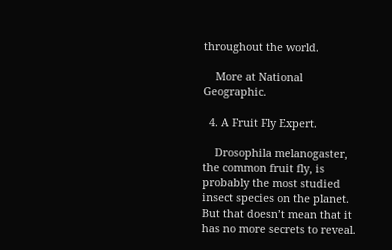throughout the world.

    More at National Geographic.

  4. A Fruit Fly Expert.

    Drosophila melanogaster, the common fruit fly, is probably the most studied insect species on the planet. But that doesn’t mean that it has no more secrets to reveal.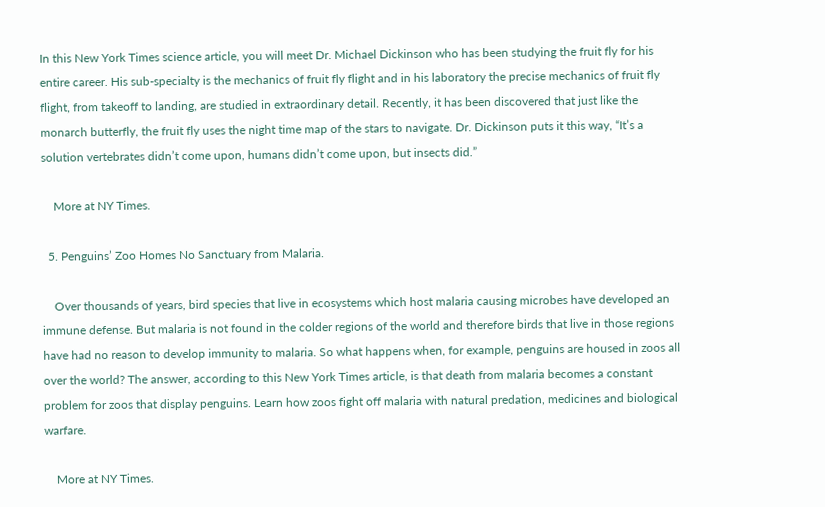In this New York Times science article, you will meet Dr. Michael Dickinson who has been studying the fruit fly for his entire career. His sub-specialty is the mechanics of fruit fly flight and in his laboratory the precise mechanics of fruit fly flight, from takeoff to landing, are studied in extraordinary detail. Recently, it has been discovered that just like the monarch butterfly, the fruit fly uses the night time map of the stars to navigate. Dr. Dickinson puts it this way, “It’s a solution vertebrates didn’t come upon, humans didn’t come upon, but insects did.”

    More at NY Times.

  5. Penguins’ Zoo Homes No Sanctuary from Malaria.

    Over thousands of years, bird species that live in ecosystems which host malaria causing microbes have developed an immune defense. But malaria is not found in the colder regions of the world and therefore birds that live in those regions have had no reason to develop immunity to malaria. So what happens when, for example, penguins are housed in zoos all over the world? The answer, according to this New York Times article, is that death from malaria becomes a constant problem for zoos that display penguins. Learn how zoos fight off malaria with natural predation, medicines and biological warfare.

    More at NY Times.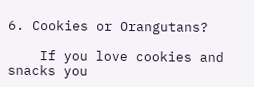6. Cookies or Orangutans?

    If you love cookies and snacks you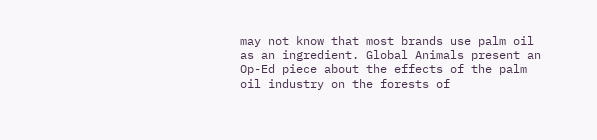may not know that most brands use palm oil as an ingredient. Global Animals present an Op-Ed piece about the effects of the palm oil industry on the forests of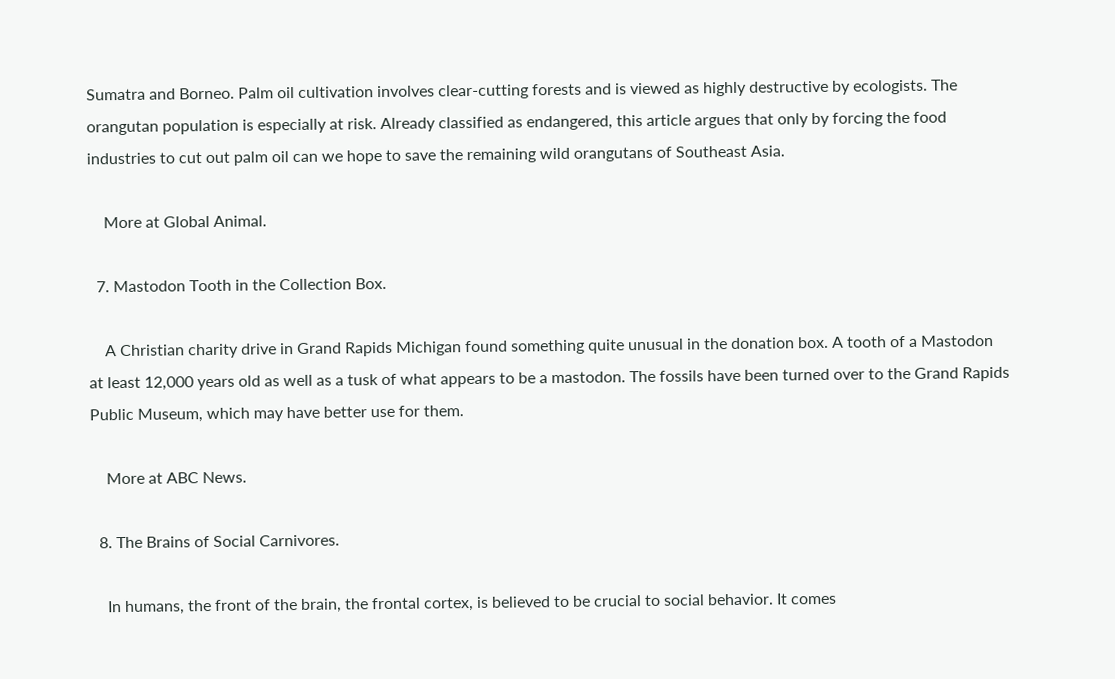Sumatra and Borneo. Palm oil cultivation involves clear-cutting forests and is viewed as highly destructive by ecologists. The orangutan population is especially at risk. Already classified as endangered, this article argues that only by forcing the food industries to cut out palm oil can we hope to save the remaining wild orangutans of Southeast Asia.

    More at Global Animal.

  7. Mastodon Tooth in the Collection Box.

    A Christian charity drive in Grand Rapids Michigan found something quite unusual in the donation box. A tooth of a Mastodon at least 12,000 years old as well as a tusk of what appears to be a mastodon. The fossils have been turned over to the Grand Rapids Public Museum, which may have better use for them.

    More at ABC News.

  8. The Brains of Social Carnivores.

    In humans, the front of the brain, the frontal cortex, is believed to be crucial to social behavior. It comes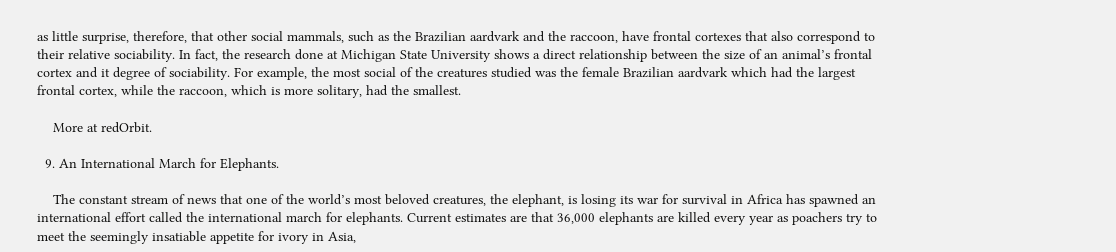as little surprise, therefore, that other social mammals, such as the Brazilian aardvark and the raccoon, have frontal cortexes that also correspond to their relative sociability. In fact, the research done at Michigan State University shows a direct relationship between the size of an animal’s frontal cortex and it degree of sociability. For example, the most social of the creatures studied was the female Brazilian aardvark which had the largest frontal cortex, while the raccoon, which is more solitary, had the smallest.

    More at redOrbit.

  9. An International March for Elephants.

    The constant stream of news that one of the world’s most beloved creatures, the elephant, is losing its war for survival in Africa has spawned an international effort called the international march for elephants. Current estimates are that 36,000 elephants are killed every year as poachers try to meet the seemingly insatiable appetite for ivory in Asia,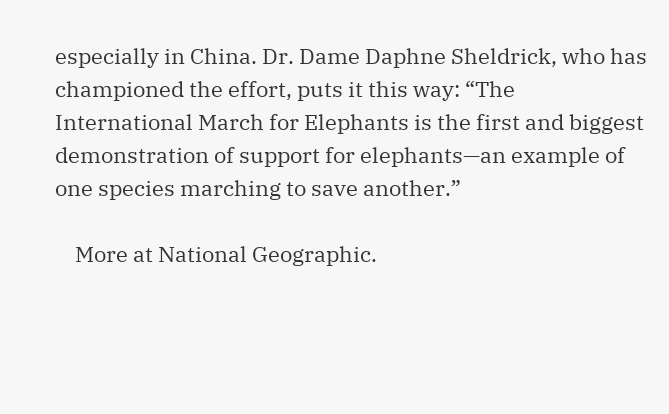especially in China. Dr. Dame Daphne Sheldrick, who has championed the effort, puts it this way: “The International March for Elephants is the first and biggest demonstration of support for elephants—an example of one species marching to save another.”

    More at National Geographic.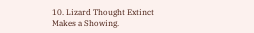10. Lizard Thought Extinct Makes a Showing.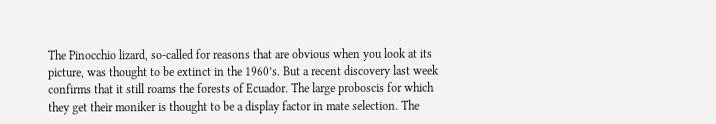The Pinocchio lizard, so-called for reasons that are obvious when you look at its picture, was thought to be extinct in the 1960’s. But a recent discovery last week confirms that it still roams the forests of Ecuador. The large proboscis for which they get their moniker is thought to be a display factor in mate selection. The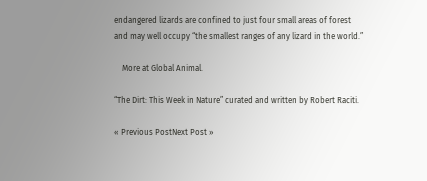endangered lizards are confined to just four small areas of forest and may well occupy “the smallest ranges of any lizard in the world.”

    More at Global Animal.

“The Dirt: This Week in Nature” curated and written by Robert Raciti.

« Previous PostNext Post »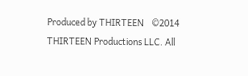Produced by THIRTEEN    ©2014 THIRTEEN Productions LLC. All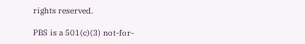rights reserved.

PBS is a 501(c)(3) not-for-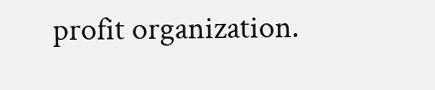profit organization.